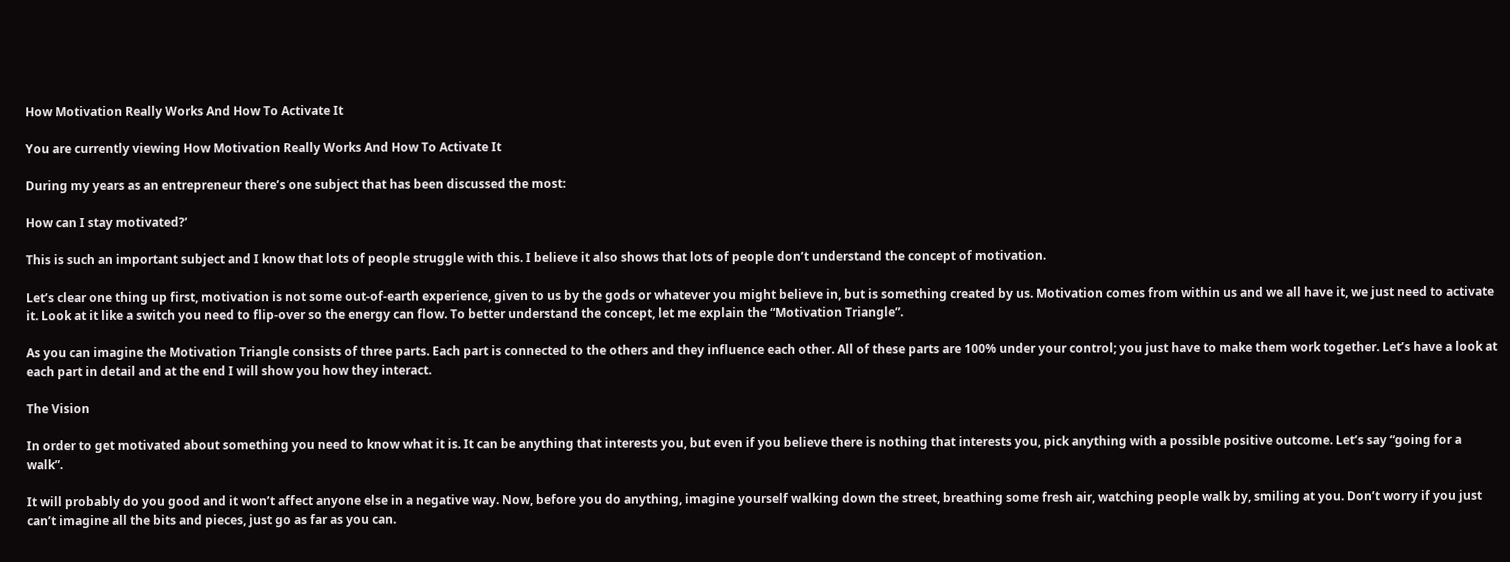How Motivation Really Works And How To Activate It

You are currently viewing How Motivation Really Works And How To Activate It

During my years as an entrepreneur there’s one subject that has been discussed the most:

How can I stay motivated?’

This is such an important subject and I know that lots of people struggle with this. I believe it also shows that lots of people don’t understand the concept of motivation.

Let’s clear one thing up first, motivation is not some out-of-earth experience, given to us by the gods or whatever you might believe in, but is something created by us. Motivation comes from within us and we all have it, we just need to activate it. Look at it like a switch you need to flip-over so the energy can flow. To better understand the concept, let me explain the “Motivation Triangle”.

As you can imagine the Motivation Triangle consists of three parts. Each part is connected to the others and they influence each other. All of these parts are 100% under your control; you just have to make them work together. Let’s have a look at each part in detail and at the end I will show you how they interact.

The Vision

In order to get motivated about something you need to know what it is. It can be anything that interests you, but even if you believe there is nothing that interests you, pick anything with a possible positive outcome. Let’s say “going for a walk”.

It will probably do you good and it won’t affect anyone else in a negative way. Now, before you do anything, imagine yourself walking down the street, breathing some fresh air, watching people walk by, smiling at you. Don’t worry if you just can’t imagine all the bits and pieces, just go as far as you can.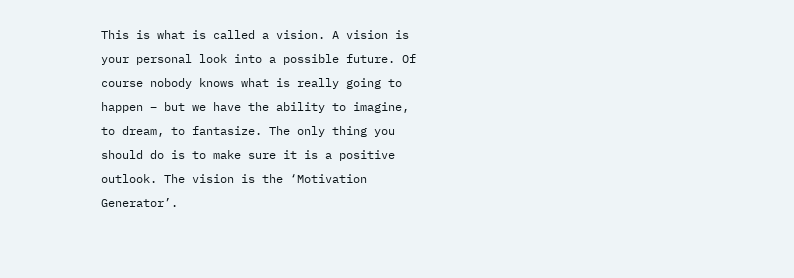This is what is called a vision. A vision is your personal look into a possible future. Of course nobody knows what is really going to happen – but we have the ability to imagine, to dream, to fantasize. The only thing you should do is to make sure it is a positive outlook. The vision is the ‘Motivation Generator’.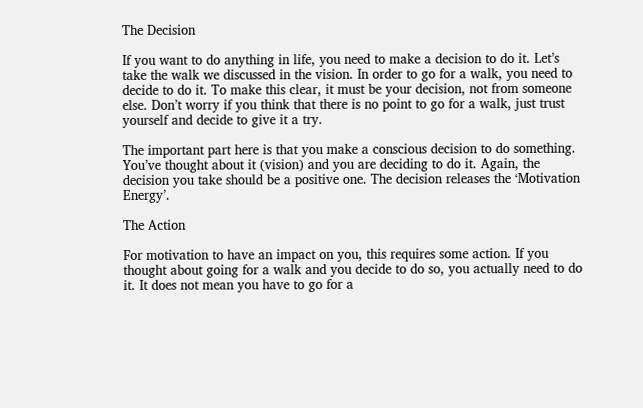The Decision

If you want to do anything in life, you need to make a decision to do it. Let’s take the walk we discussed in the vision. In order to go for a walk, you need to decide to do it. To make this clear, it must be your decision, not from someone else. Don’t worry if you think that there is no point to go for a walk, just trust yourself and decide to give it a try.

The important part here is that you make a conscious decision to do something. You’ve thought about it (vision) and you are deciding to do it. Again, the decision you take should be a positive one. The decision releases the ‘Motivation Energy’.

The Action

For motivation to have an impact on you, this requires some action. If you thought about going for a walk and you decide to do so, you actually need to do it. It does not mean you have to go for a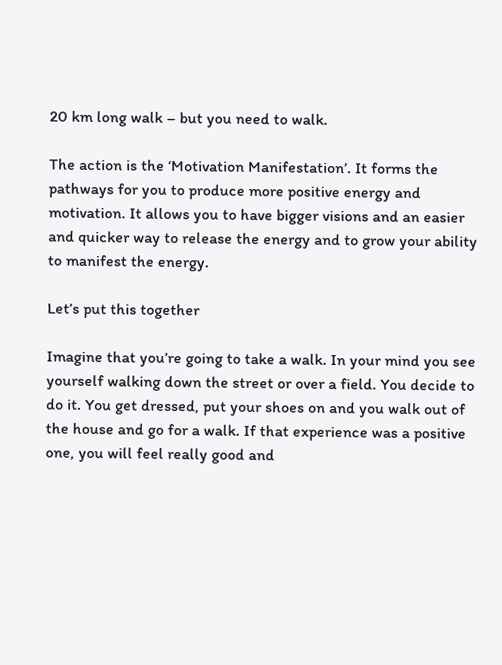20 km long walk – but you need to walk.

The action is the ‘Motivation Manifestation’. It forms the pathways for you to produce more positive energy and motivation. It allows you to have bigger visions and an easier and quicker way to release the energy and to grow your ability to manifest the energy.

Let’s put this together

Imagine that you’re going to take a walk. In your mind you see yourself walking down the street or over a field. You decide to do it. You get dressed, put your shoes on and you walk out of the house and go for a walk. If that experience was a positive one, you will feel really good and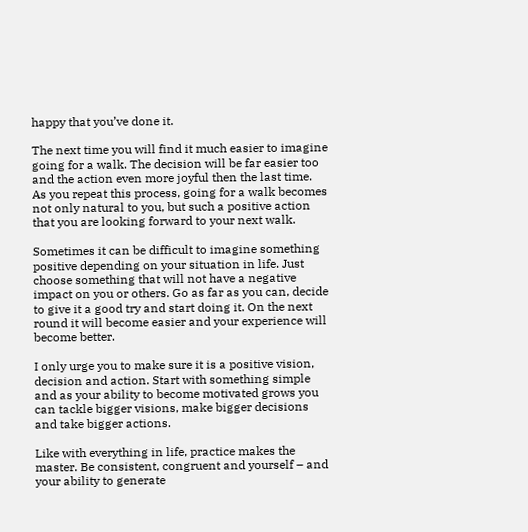happy that you’ve done it.

The next time you will find it much easier to imagine going for a walk. The decision will be far easier too and the action even more joyful then the last time. As you repeat this process, going for a walk becomes not only natural to you, but such a positive action that you are looking forward to your next walk.

Sometimes it can be difficult to imagine something positive depending on your situation in life. Just choose something that will not have a negative impact on you or others. Go as far as you can, decide to give it a good try and start doing it. On the next round it will become easier and your experience will become better.

I only urge you to make sure it is a positive vision, decision and action. Start with something simple and as your ability to become motivated grows you can tackle bigger visions, make bigger decisions and take bigger actions.

Like with everything in life, practice makes the master. Be consistent, congruent and yourself – and your ability to generate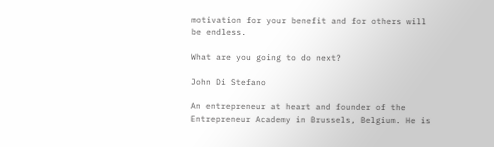motivation for your benefit and for others will be endless.

What are you going to do next?

John Di Stefano

An entrepreneur at heart and founder of the Entrepreneur Academy in Brussels, Belgium. He is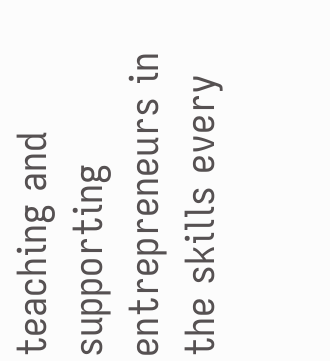teaching and supporting entrepreneurs in the skills every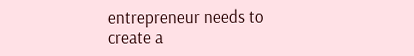entrepreneur needs to create a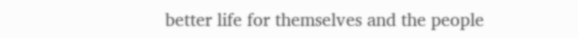better life for themselves and the people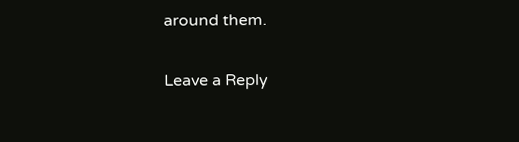around them.

Leave a Reply